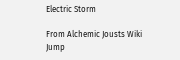Electric Storm

From Alchemic Jousts Wiki
Jump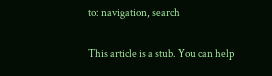to: navigation, search

This article is a stub. You can help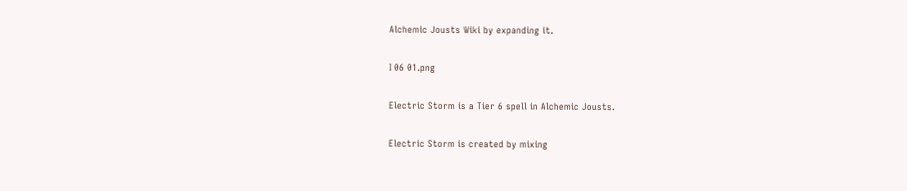Alchemic Jousts Wiki by expanding it.

I 06 01.png

Electric Storm is a Tier 6 spell in Alchemic Jousts.

Electric Storm is created by mixing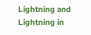Lightning and Lightning in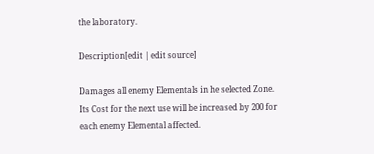the laboratory.

Description[edit | edit source]

Damages all enemy Elementals in he selected Zone.
Its Cost for the next use will be increased by 200 for each enemy Elemental affected.